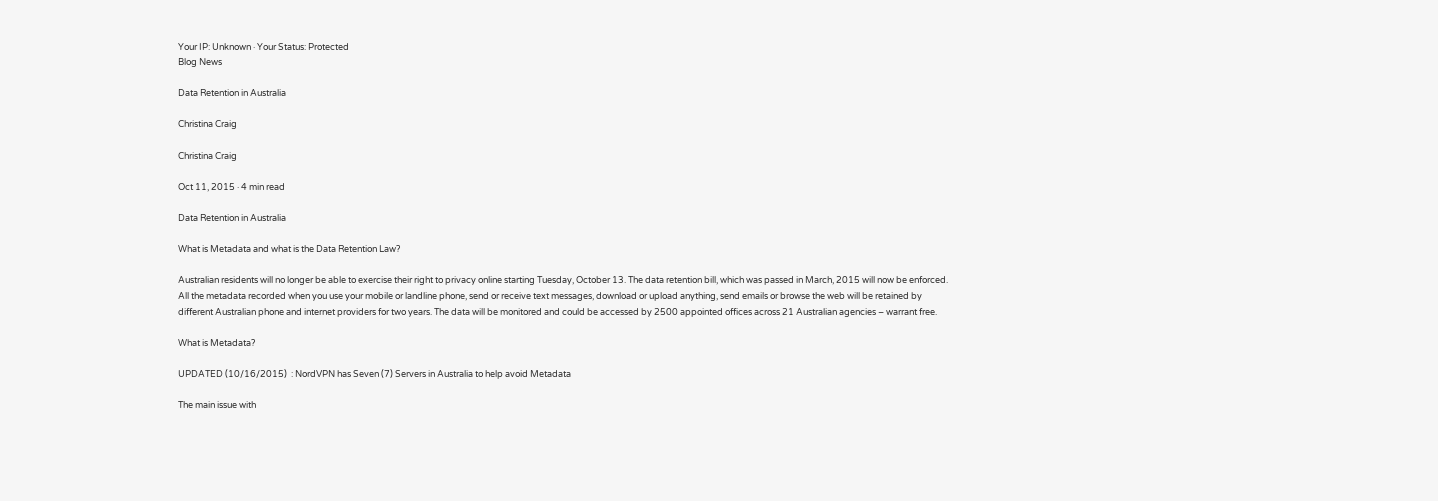Your IP: Unknown · Your Status: Protected
Blog News

Data Retention in Australia

Christina Craig

Christina Craig

Oct 11, 2015 · 4 min read

Data Retention in Australia

What is Metadata and what is the Data Retention Law?

Australian residents will no longer be able to exercise their right to privacy online starting Tuesday, October 13. The data retention bill, which was passed in March, 2015 will now be enforced. All the metadata recorded when you use your mobile or landline phone, send or receive text messages, download or upload anything, send emails or browse the web will be retained by different Australian phone and internet providers for two years. The data will be monitored and could be accessed by 2500 appointed offices across 21 Australian agencies – warrant free.

What is Metadata?

UPDATED (10/16/2015)  : NordVPN has Seven (7) Servers in Australia to help avoid Metadata

The main issue with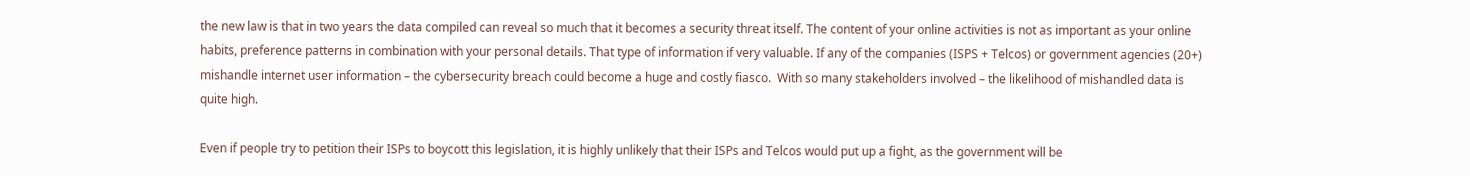the new law is that in two years the data compiled can reveal so much that it becomes a security threat itself. The content of your online activities is not as important as your online habits, preference patterns in combination with your personal details. That type of information if very valuable. If any of the companies (ISPS + Telcos) or government agencies (20+) mishandle internet user information – the cybersecurity breach could become a huge and costly fiasco.  With so many stakeholders involved – the likelihood of mishandled data is quite high.

Even if people try to petition their ISPs to boycott this legislation, it is highly unlikely that their ISPs and Telcos would put up a fight, as the government will be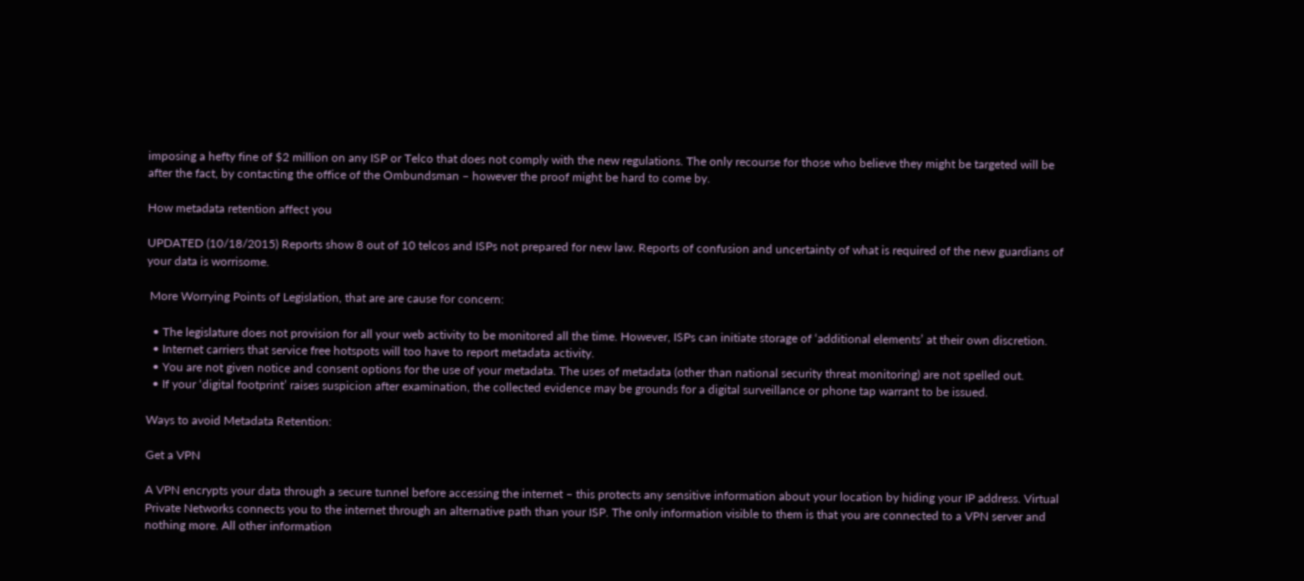imposing a hefty fine of $2 million on any ISP or Telco that does not comply with the new regulations. The only recourse for those who believe they might be targeted will be after the fact, by contacting the office of the Ombundsman – however the proof might be hard to come by.

How metadata retention affect you

UPDATED (10/18/2015) Reports show 8 out of 10 telcos and ISPs not prepared for new law. Reports of confusion and uncertainty of what is required of the new guardians of your data is worrisome.

 More Worrying Points of Legislation, that are are cause for concern:

  • The legislature does not provision for all your web activity to be monitored all the time. However, ISPs can initiate storage of ‘additional elements’ at their own discretion.
  • Internet carriers that service free hotspots will too have to report metadata activity.
  • You are not given notice and consent options for the use of your metadata. The uses of metadata (other than national security threat monitoring) are not spelled out.
  • If your ‘digital footprint’ raises suspicion after examination, the collected evidence may be grounds for a digital surveillance or phone tap warrant to be issued.

Ways to avoid Metadata Retention:

Get a VPN

A VPN encrypts your data through a secure tunnel before accessing the internet – this protects any sensitive information about your location by hiding your IP address. Virtual Private Networks connects you to the internet through an alternative path than your ISP. The only information visible to them is that you are connected to a VPN server and nothing more. All other information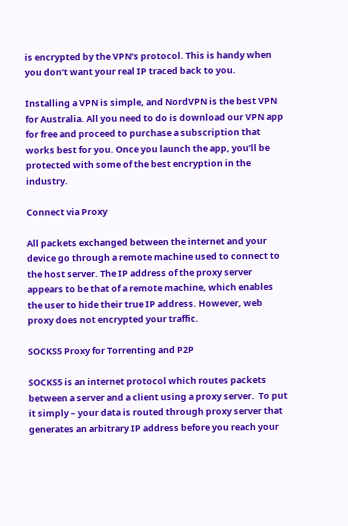is encrypted by the VPN’s protocol. This is handy when you don’t want your real IP traced back to you.

Installing a VPN is simple, and NordVPN is the best VPN for Australia. All you need to do is download our VPN app for free and proceed to purchase a subscription that works best for you. Once you launch the app, you’ll be protected with some of the best encryption in the industry.

Connect via Proxy

All packets exchanged between the internet and your device go through a remote machine used to connect to the host server. The IP address of the proxy server appears to be that of a remote machine, which enables the user to hide their true IP address. However, web proxy does not encrypted your traffic.

SOCKS5 Proxy for Torrenting and P2P

SOCKS5 is an internet protocol which routes packets between a server and a client using a proxy server.  To put it simply – your data is routed through proxy server that generates an arbitrary IP address before you reach your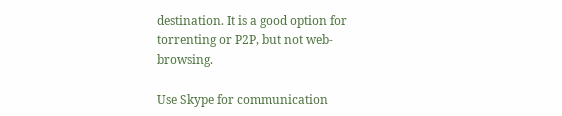destination. It is a good option for torrenting or P2P, but not web-browsing.

Use Skype for communication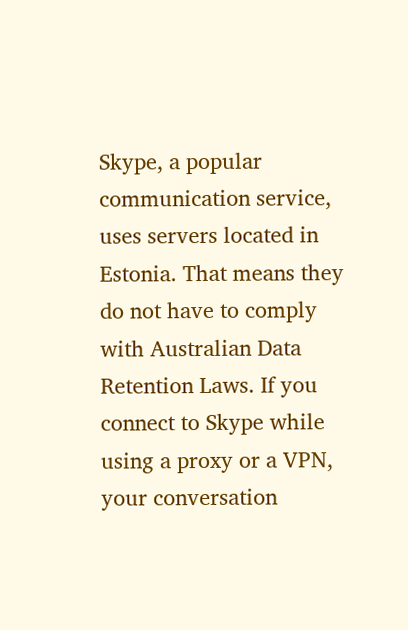Skype, a popular communication service, uses servers located in Estonia. That means they do not have to comply with Australian Data Retention Laws. If you connect to Skype while using a proxy or a VPN, your conversation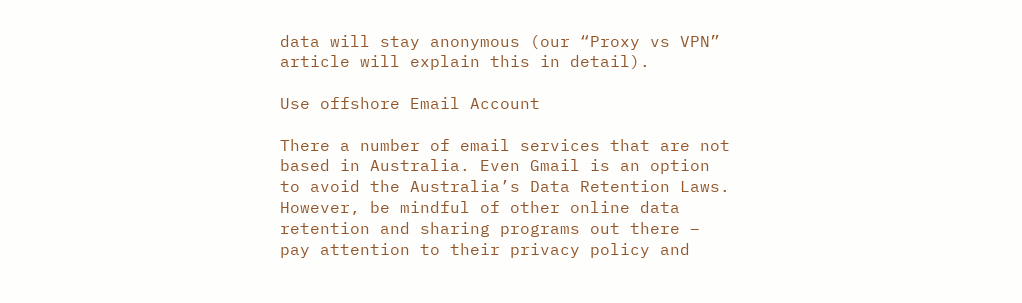data will stay anonymous (our “Proxy vs VPN” article will explain this in detail).

Use offshore Email Account

There a number of email services that are not based in Australia. Even Gmail is an option to avoid the Australia’s Data Retention Laws. However, be mindful of other online data retention and sharing programs out there – pay attention to their privacy policy and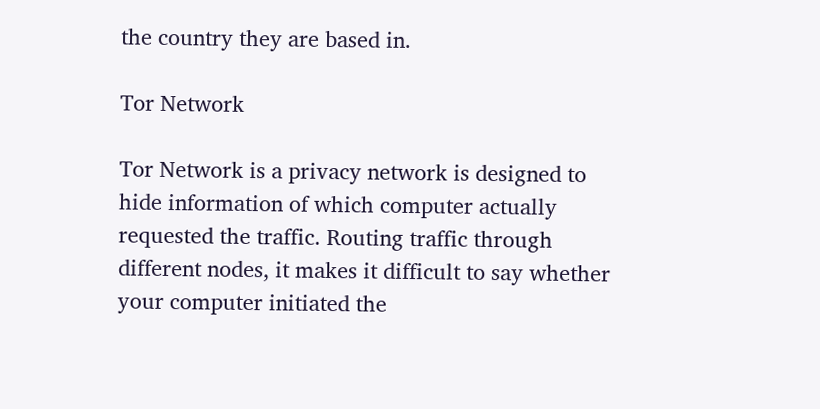the country they are based in.

Tor Network

Tor Network is a privacy network is designed to hide information of which computer actually requested the traffic. Routing traffic through different nodes, it makes it difficult to say whether your computer initiated the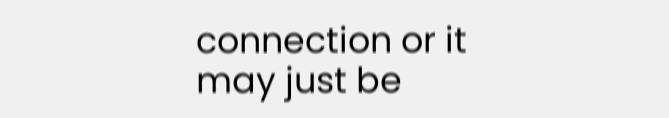connection or it may just be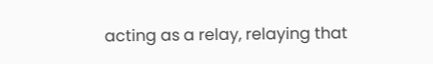acting as a relay, relaying that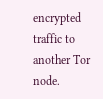encrypted traffic to another Tor node.